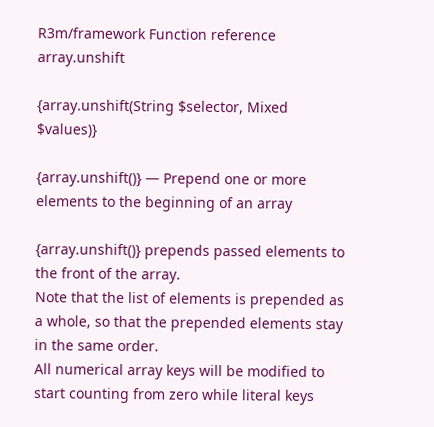R3m/framework Function reference array.unshift

{array.unshift(String $selector, Mixed $values)}

{array.unshift()} — Prepend one or more elements to the beginning of an array

{array.unshift()} prepends passed elements to the front of the array.
Note that the list of elements is prepended as a whole, so that the prepended elements stay in the same order.
All numerical array keys will be modified to start counting from zero while literal keys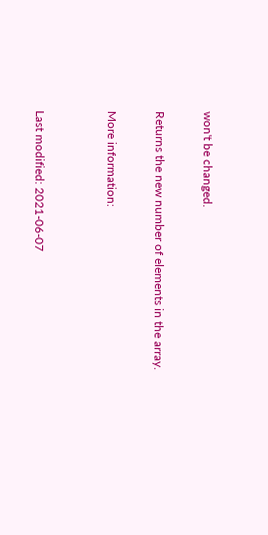won't be changed.

Returns the new number of elements in the array.

More information:


Last modified: 2021-06-07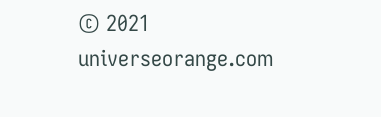© 2021 universeorange.com